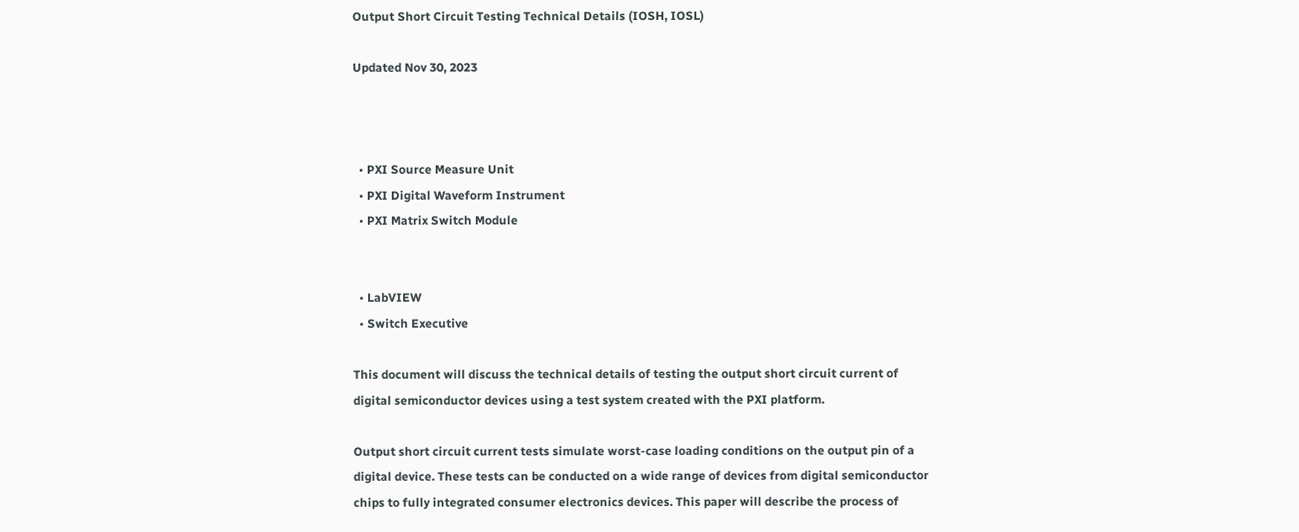Output Short Circuit Testing Technical Details (IOSH, IOSL)

Updated Nov 30, 2023



  • PXI Source Measure Unit
  • PXI Digital Waveform Instrument
  • PXI Matrix Switch Module


  • LabVIEW
  • Switch Executive

This document will discuss the technical details of testing the output short circuit current of digital semiconductor devices using a test system created with the PXI platform.

Output short circuit current tests simulate worst-case loading conditions on the output pin of a digital device. These tests can be conducted on a wide range of devices from digital semiconductor chips to fully integrated consumer electronics devices. This paper will describe the process of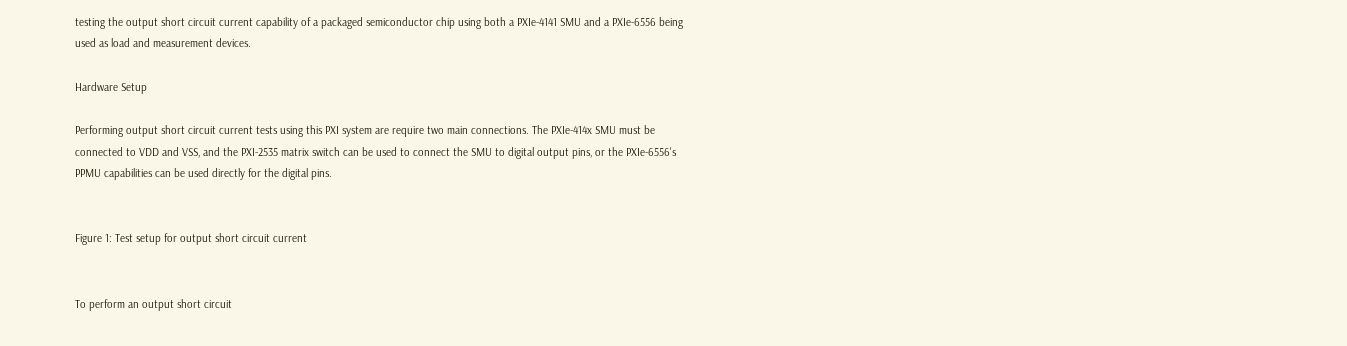testing the output short circuit current capability of a packaged semiconductor chip using both a PXIe-4141 SMU and a PXIe-6556 being used as load and measurement devices.

Hardware Setup

Performing output short circuit current tests using this PXI system are require two main connections. The PXIe-414x SMU must be connected to VDD and VSS, and the PXI-2535 matrix switch can be used to connect the SMU to digital output pins, or the PXIe-6556's PPMU capabilities can be used directly for the digital pins.


Figure 1: Test setup for output short circuit current


To perform an output short circuit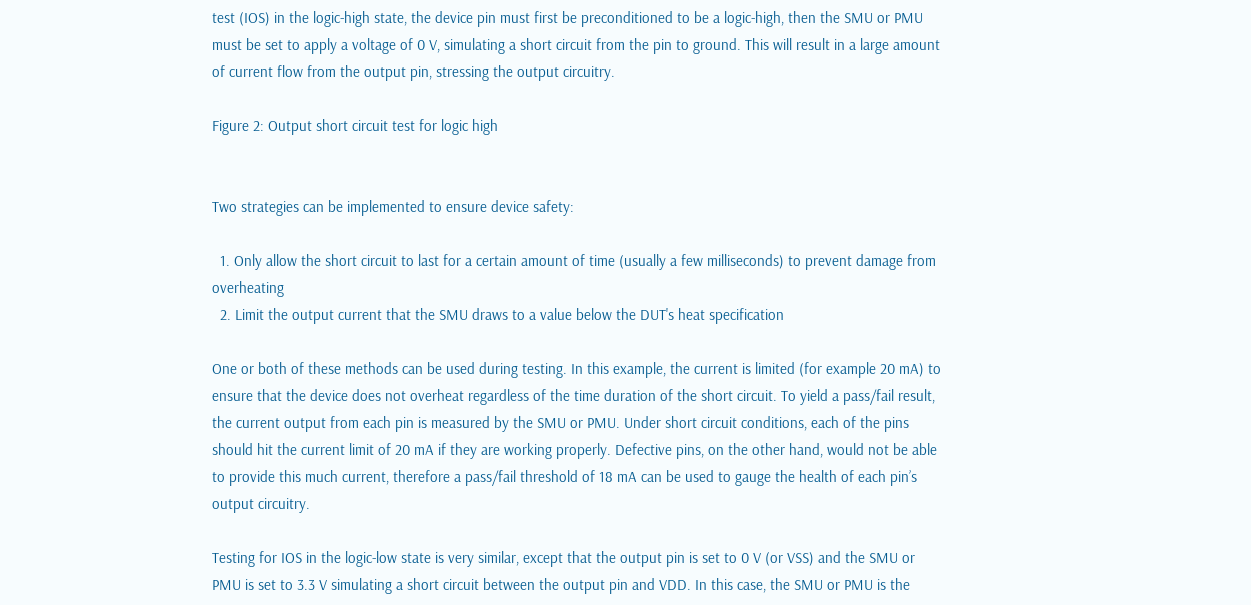test (IOS) in the logic-high state, the device pin must first be preconditioned to be a logic-high, then the SMU or PMU must be set to apply a voltage of 0 V, simulating a short circuit from the pin to ground. This will result in a large amount of current flow from the output pin, stressing the output circuitry.

Figure 2: Output short circuit test for logic high


Two strategies can be implemented to ensure device safety:

  1. Only allow the short circuit to last for a certain amount of time (usually a few milliseconds) to prevent damage from overheating
  2. Limit the output current that the SMU draws to a value below the DUT's heat specification

One or both of these methods can be used during testing. In this example, the current is limited (for example 20 mA) to ensure that the device does not overheat regardless of the time duration of the short circuit. To yield a pass/fail result, the current output from each pin is measured by the SMU or PMU. Under short circuit conditions, each of the pins should hit the current limit of 20 mA if they are working properly. Defective pins, on the other hand, would not be able to provide this much current, therefore a pass/fail threshold of 18 mA can be used to gauge the health of each pin’s output circuitry.

Testing for IOS in the logic-low state is very similar, except that the output pin is set to 0 V (or VSS) and the SMU or PMU is set to 3.3 V simulating a short circuit between the output pin and VDD. In this case, the SMU or PMU is the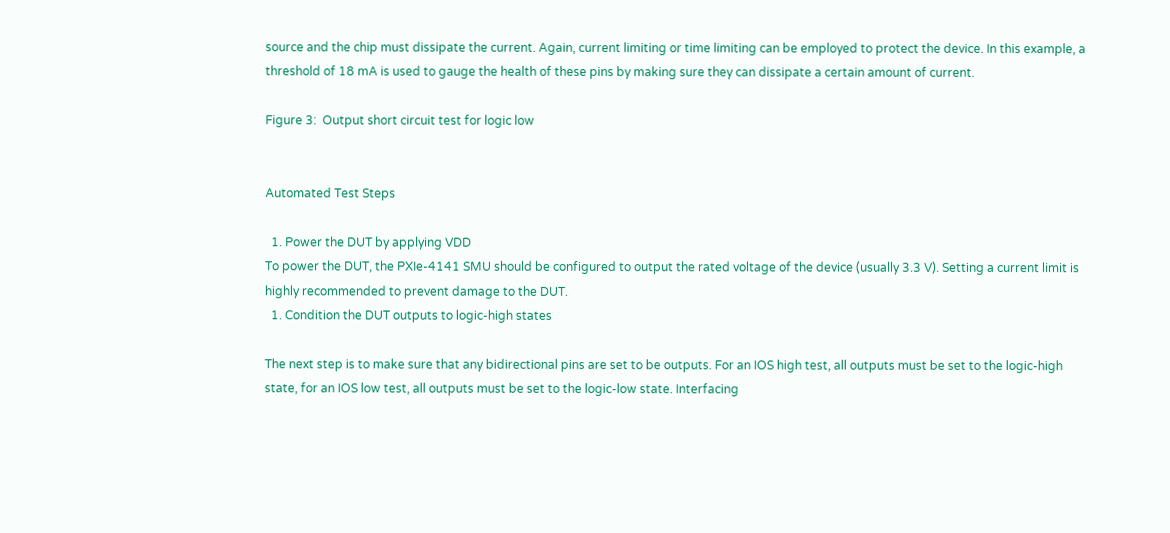source and the chip must dissipate the current. Again, current limiting or time limiting can be employed to protect the device. In this example, a threshold of 18 mA is used to gauge the health of these pins by making sure they can dissipate a certain amount of current.

Figure 3:  Output short circuit test for logic low


Automated Test Steps

  1. Power the DUT by applying VDD
To power the DUT, the PXIe-4141 SMU should be configured to output the rated voltage of the device (usually 3.3 V). Setting a current limit is highly recommended to prevent damage to the DUT.
  1. Condition the DUT outputs to logic-high states

The next step is to make sure that any bidirectional pins are set to be outputs. For an IOS high test, all outputs must be set to the logic-high state, for an IOS low test, all outputs must be set to the logic-low state. Interfacing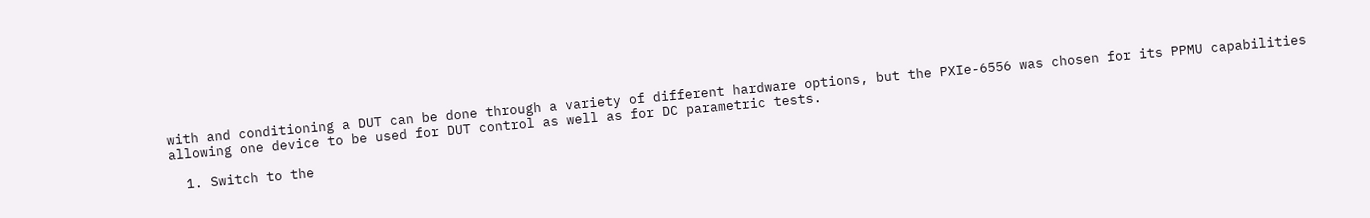with and conditioning a DUT can be done through a variety of different hardware options, but the PXIe-6556 was chosen for its PPMU capabilities allowing one device to be used for DUT control as well as for DC parametric tests.

  1. Switch to the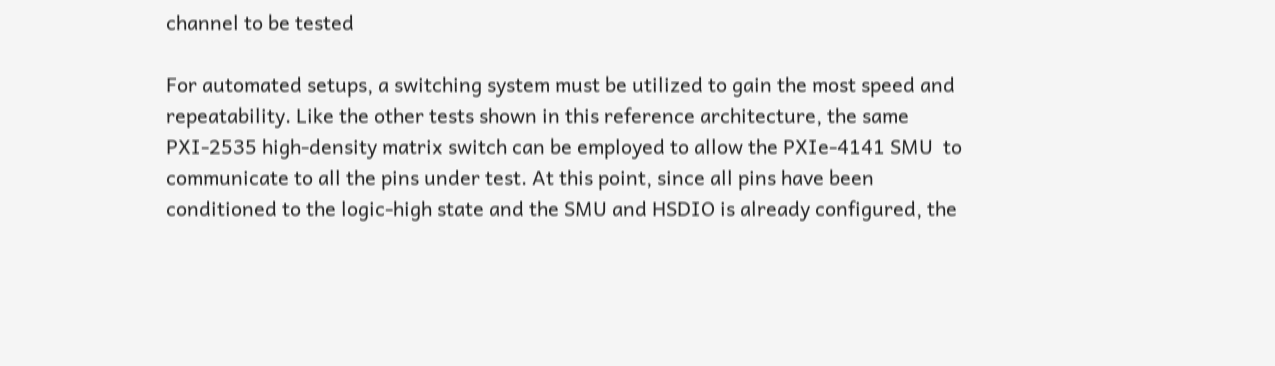channel to be tested

For automated setups, a switching system must be utilized to gain the most speed and repeatability. Like the other tests shown in this reference architecture, the same PXI-2535 high-density matrix switch can be employed to allow the PXIe-4141 SMU  to communicate to all the pins under test. At this point, since all pins have been conditioned to the logic-high state and the SMU and HSDIO is already configured, the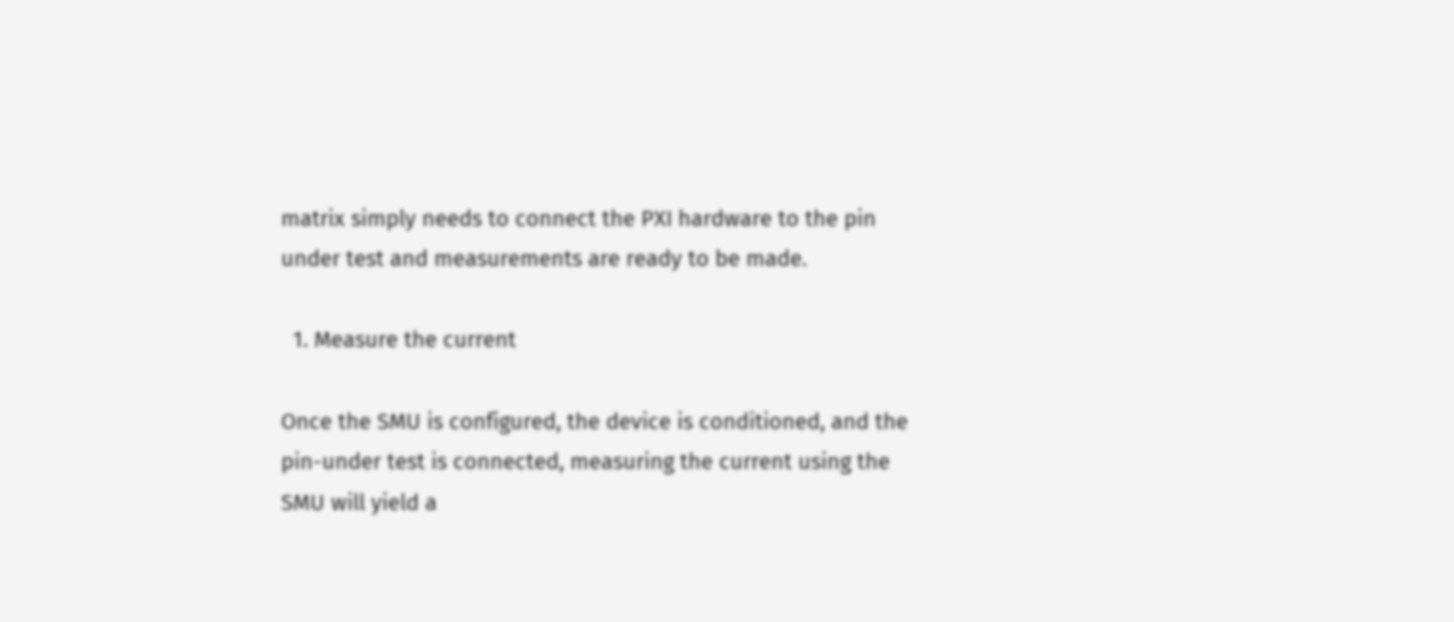matrix simply needs to connect the PXI hardware to the pin under test and measurements are ready to be made.

  1. Measure the current

Once the SMU is configured, the device is conditioned, and the pin-under test is connected, measuring the current using the SMU will yield a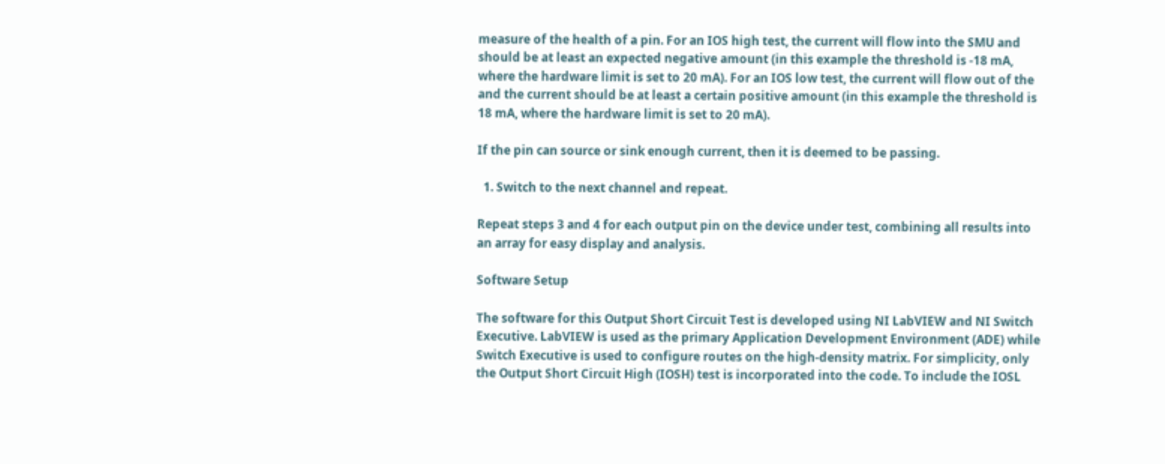measure of the health of a pin. For an IOS high test, the current will flow into the SMU and should be at least an expected negative amount (in this example the threshold is -18 mA, where the hardware limit is set to 20 mA). For an IOS low test, the current will flow out of the and the current should be at least a certain positive amount (in this example the threshold is 18 mA, where the hardware limit is set to 20 mA).

If the pin can source or sink enough current, then it is deemed to be passing.

  1. Switch to the next channel and repeat.

Repeat steps 3 and 4 for each output pin on the device under test, combining all results into an array for easy display and analysis.

Software Setup

The software for this Output Short Circuit Test is developed using NI LabVIEW and NI Switch Executive. LabVIEW is used as the primary Application Development Environment (ADE) while Switch Executive is used to configure routes on the high-density matrix. For simplicity, only the Output Short Circuit High (IOSH) test is incorporated into the code. To include the IOSL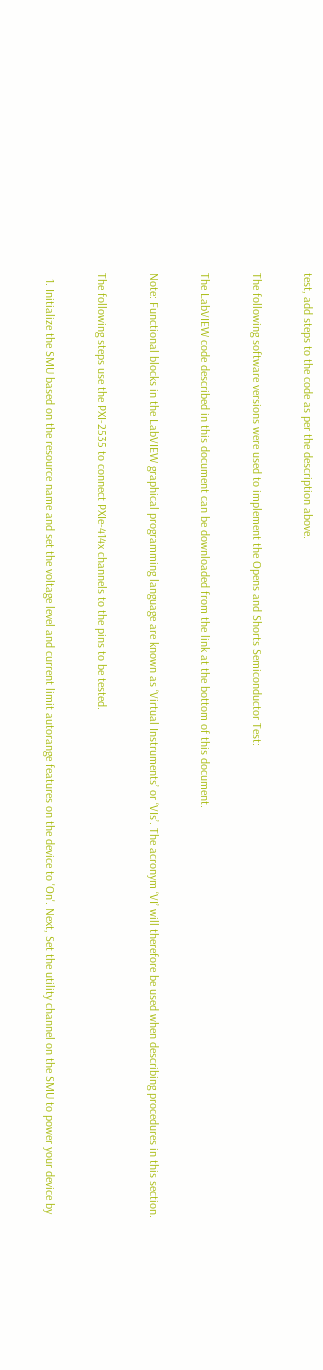test, add steps to the code as per the description above.

The following software versions were used to implement the Opens and Shorts Semiconductor Test:

The LabVIEW code described in this document can be downloaded from the link at the bottom of this document.

Note: Functional blocks in the LabVIEW graphical programming language are known as ‘Virtual Instruments’ or ‘VIs’. The acronym ‘VI’ will therefore be used when describing procedures in this section.

The following steps use the PXI-2535 to connect PXIe-414x channels to the pins to be tested.

  1. Initialize the SMU based on the resource name and set the voltage level and current limit autorange features on the device to 'On'. Next, Set the utility channel on the SMU to power your device by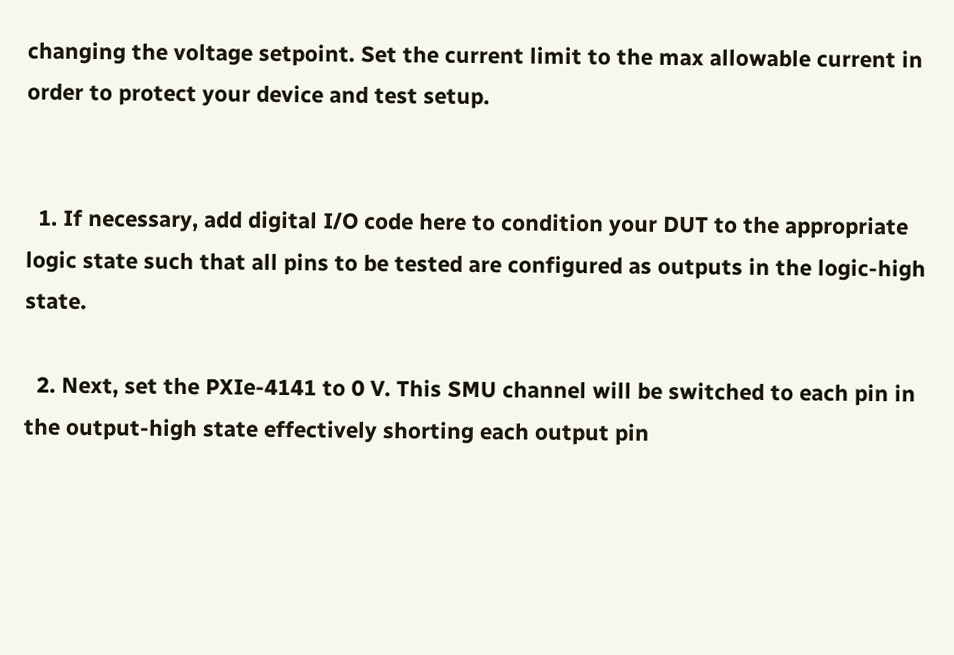changing the voltage setpoint. Set the current limit to the max allowable current in order to protect your device and test setup.


  1. If necessary, add digital I/O code here to condition your DUT to the appropriate logic state such that all pins to be tested are configured as outputs in the logic-high state.

  2. Next, set the PXIe-4141 to 0 V. This SMU channel will be switched to each pin in the output-high state effectively shorting each output pin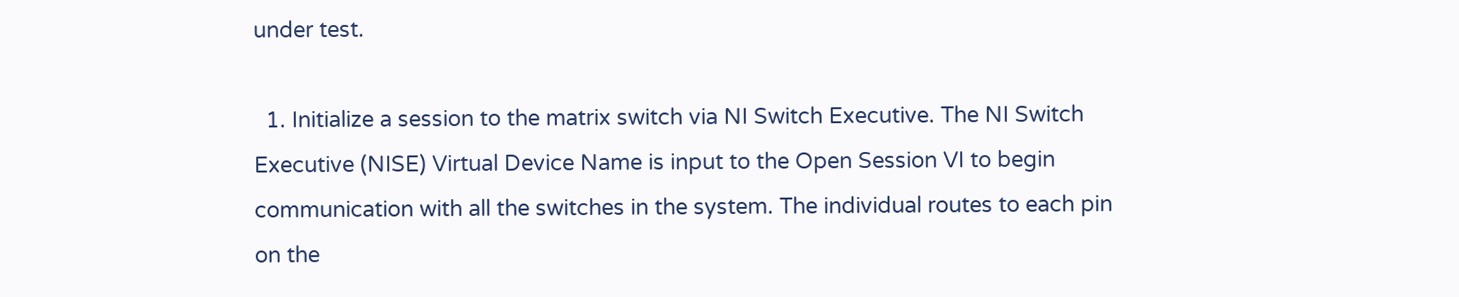under test.

  1. Initialize a session to the matrix switch via NI Switch Executive. The NI Switch Executive (NISE) Virtual Device Name is input to the Open Session VI to begin communication with all the switches in the system. The individual routes to each pin on the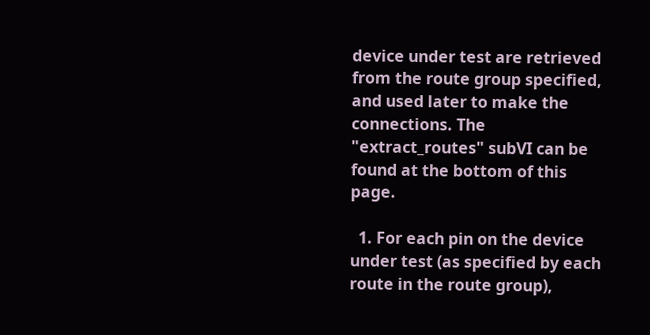device under test are retrieved from the route group specified, and used later to make the connections. The "extract_routes" subVI can be found at the bottom of this page.

  1. For each pin on the device under test (as specified by each route in the route group),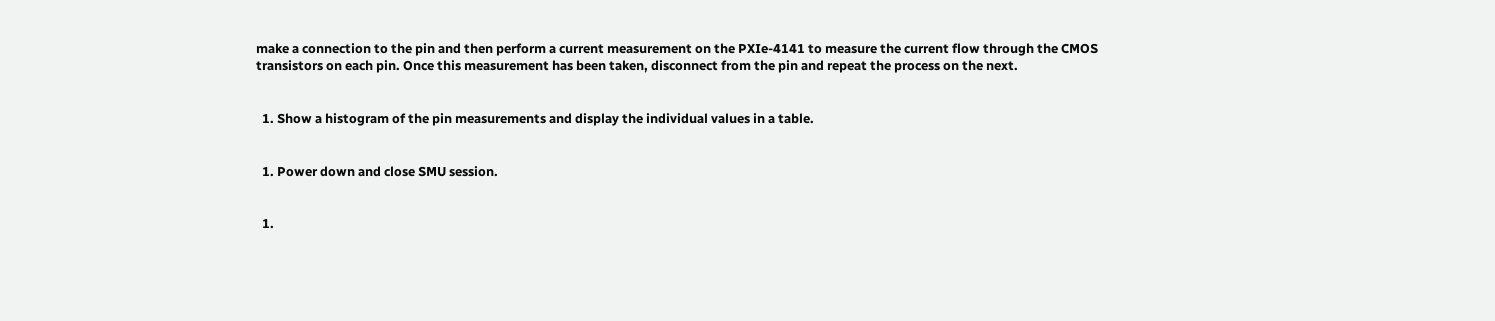make a connection to the pin and then perform a current measurement on the PXIe-4141 to measure the current flow through the CMOS transistors on each pin. Once this measurement has been taken, disconnect from the pin and repeat the process on the next.


  1. Show a histogram of the pin measurements and display the individual values in a table.


  1. Power down and close SMU session.


  1.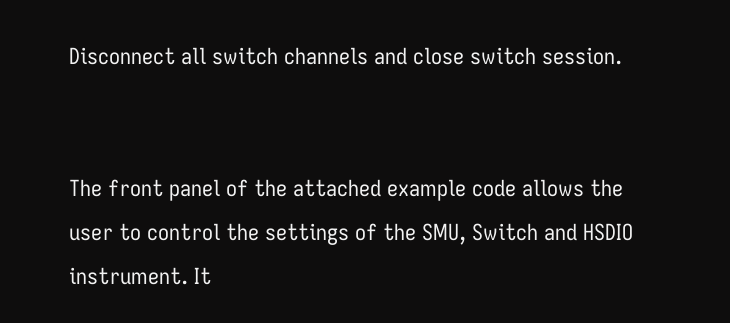Disconnect all switch channels and close switch session.


The front panel of the attached example code allows the user to control the settings of the SMU, Switch and HSDIO instrument. It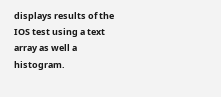displays results of the IOS test using a text array as well a histogram.